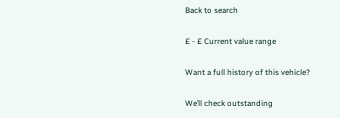Back to search

£ - £ Current value range

Want a full history of this vehicle?

We’ll check outstanding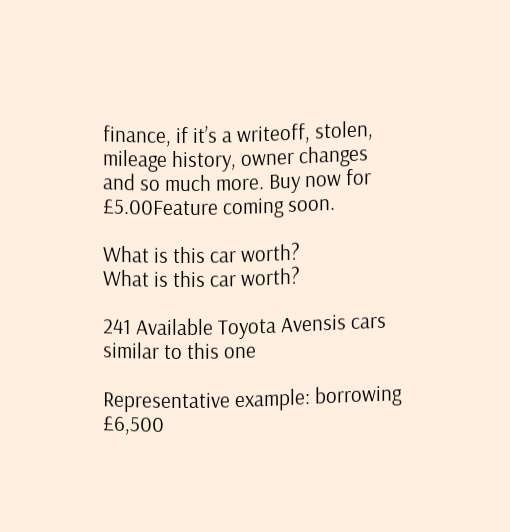finance, if it’s a writeoff, stolen, mileage history, owner changes and so much more. Buy now for £5.00Feature coming soon.

What is this car worth?
What is this car worth?

241 Available Toyota Avensis cars similar to this one

Representative example: borrowing £6,500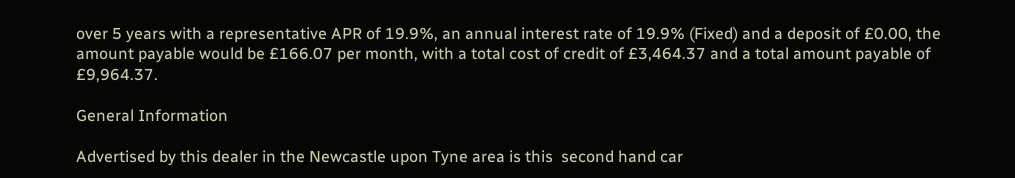over 5 years with a representative APR of 19.9%, an annual interest rate of 19.9% (Fixed) and a deposit of £0.00, the amount payable would be £166.07 per month, with a total cost of credit of £3,464.37 and a total amount payable of £9,964.37.

General Information

Advertised by this dealer in the Newcastle upon Tyne area is this  second hand car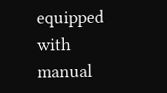equipped with manual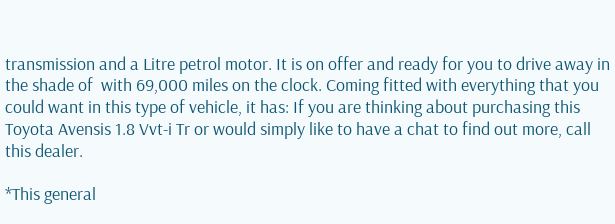transmission and a Litre petrol motor. It is on offer and ready for you to drive away in the shade of  with 69,000 miles on the clock. Coming fitted with everything that you could want in this type of vehicle, it has: If you are thinking about purchasing this Toyota Avensis 1.8 Vvt-i Tr or would simply like to have a chat to find out more, call this dealer.

*This general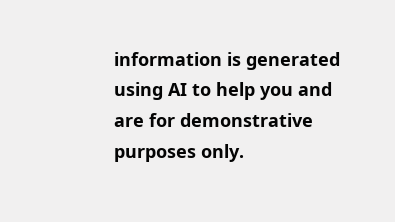information is generated using AI to help you and are for demonstrative purposes only.